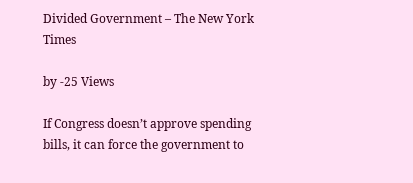Divided Government – The New York Times

by -25 Views

If Congress doesn’t approve spending bills, it can force the government to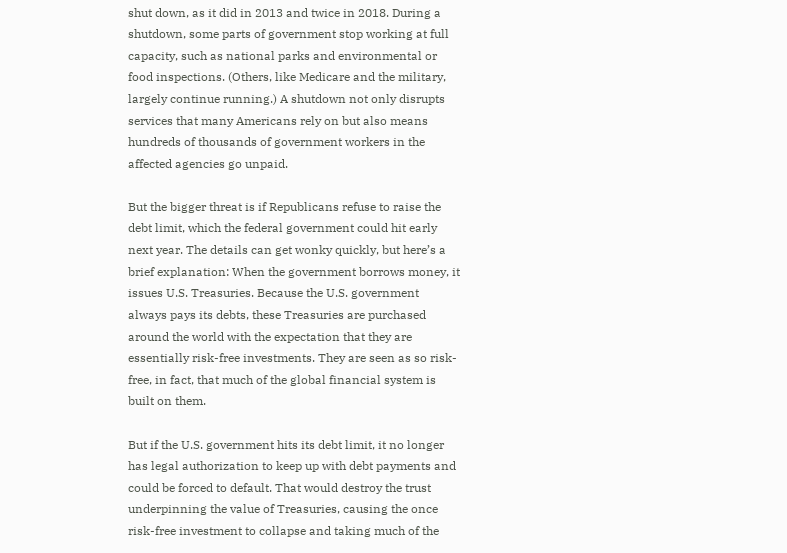shut down, as it did in 2013 and twice in 2018. During a shutdown, some parts of government stop working at full capacity, such as national parks and environmental or food inspections. (Others, like Medicare and the military, largely continue running.) A shutdown not only disrupts services that many Americans rely on but also means hundreds of thousands of government workers in the affected agencies go unpaid.

But the bigger threat is if Republicans refuse to raise the debt limit, which the federal government could hit early next year. The details can get wonky quickly, but here’s a brief explanation: When the government borrows money, it issues U.S. Treasuries. Because the U.S. government always pays its debts, these Treasuries are purchased around the world with the expectation that they are essentially risk-free investments. They are seen as so risk-free, in fact, that much of the global financial system is built on them.

But if the U.S. government hits its debt limit, it no longer has legal authorization to keep up with debt payments and could be forced to default. That would destroy the trust underpinning the value of Treasuries, causing the once risk-free investment to collapse and taking much of the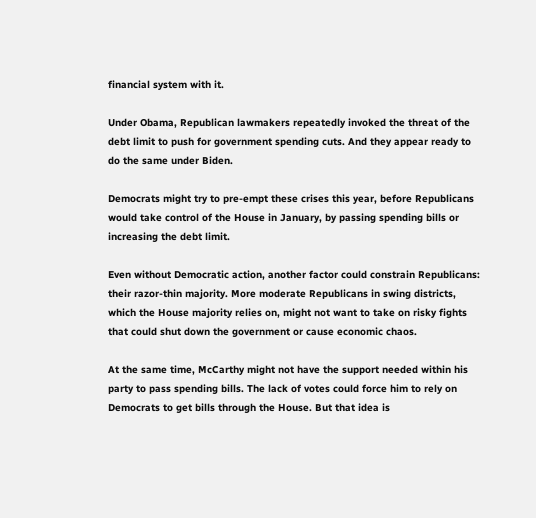financial system with it.

Under Obama, Republican lawmakers repeatedly invoked the threat of the debt limit to push for government spending cuts. And they appear ready to do the same under Biden.

Democrats might try to pre-empt these crises this year, before Republicans would take control of the House in January, by passing spending bills or increasing the debt limit.

Even without Democratic action, another factor could constrain Republicans: their razor-thin majority. More moderate Republicans in swing districts, which the House majority relies on, might not want to take on risky fights that could shut down the government or cause economic chaos.

At the same time, McCarthy might not have the support needed within his party to pass spending bills. The lack of votes could force him to rely on Democrats to get bills through the House. But that idea is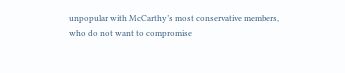unpopular with McCarthy’s most conservative members, who do not want to compromise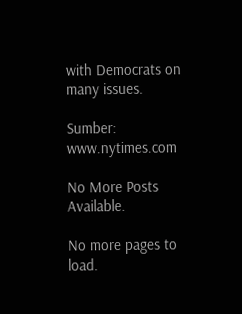with Democrats on many issues.

Sumber: www.nytimes.com

No More Posts Available.

No more pages to load.